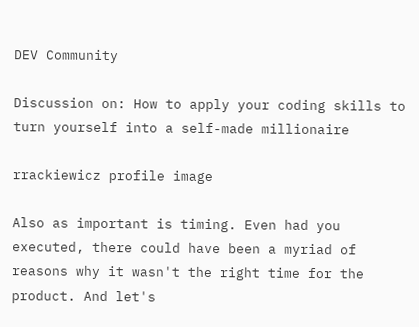DEV Community

Discussion on: How to apply your coding skills to turn yourself into a self-made millionaire

rrackiewicz profile image

Also as important is timing. Even had you executed, there could have been a myriad of reasons why it wasn't the right time for the product. And let's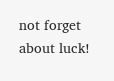not forget about luck!